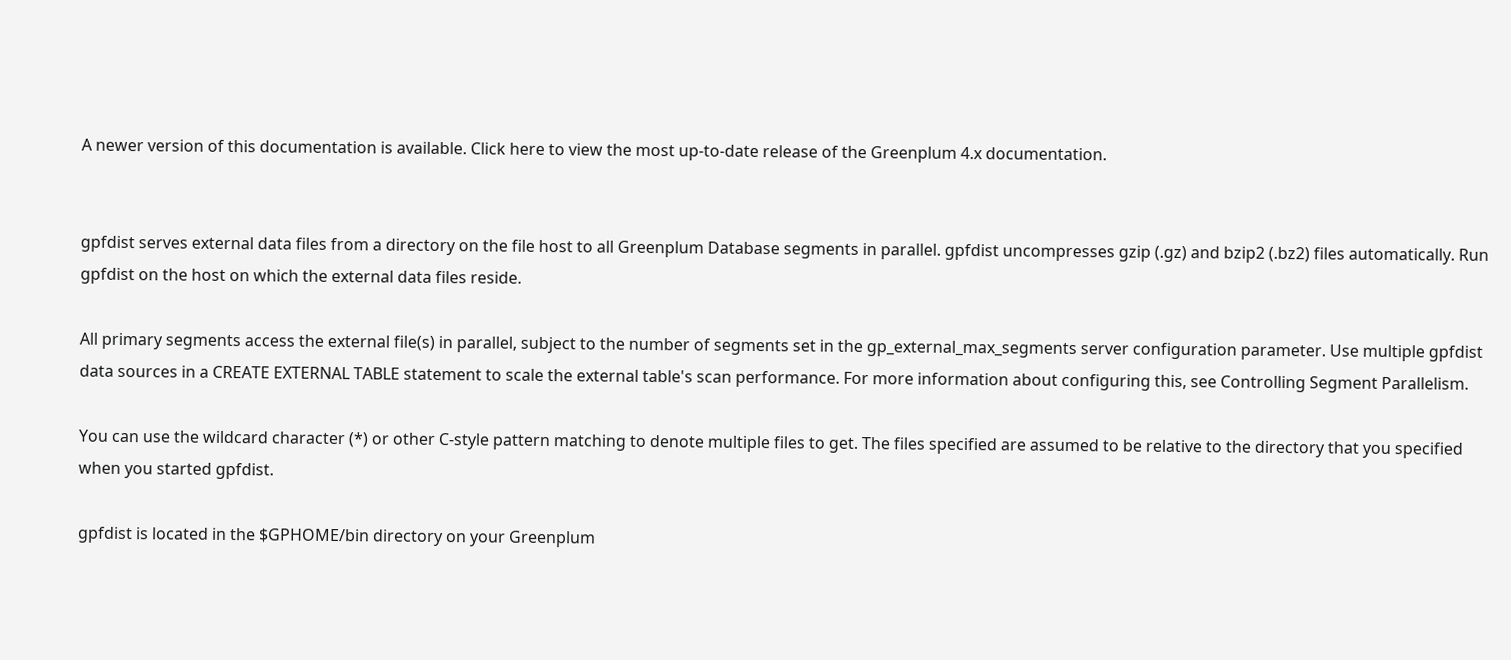A newer version of this documentation is available. Click here to view the most up-to-date release of the Greenplum 4.x documentation.


gpfdist serves external data files from a directory on the file host to all Greenplum Database segments in parallel. gpfdist uncompresses gzip (.gz) and bzip2 (.bz2) files automatically. Run gpfdist on the host on which the external data files reside.

All primary segments access the external file(s) in parallel, subject to the number of segments set in the gp_external_max_segments server configuration parameter. Use multiple gpfdist data sources in a CREATE EXTERNAL TABLE statement to scale the external table's scan performance. For more information about configuring this, see Controlling Segment Parallelism.

You can use the wildcard character (*) or other C-style pattern matching to denote multiple files to get. The files specified are assumed to be relative to the directory that you specified when you started gpfdist.

gpfdist is located in the $GPHOME/bin directory on your Greenplum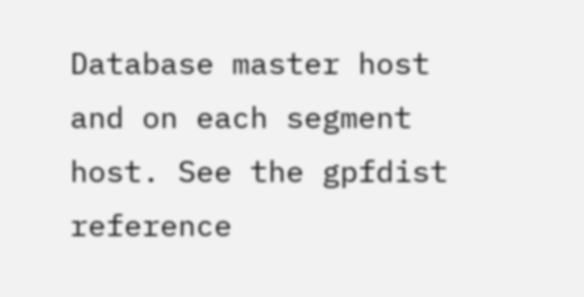Database master host and on each segment host. See the gpfdist reference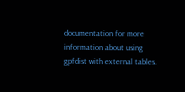documentation for more information about using gpfdist with external tables.